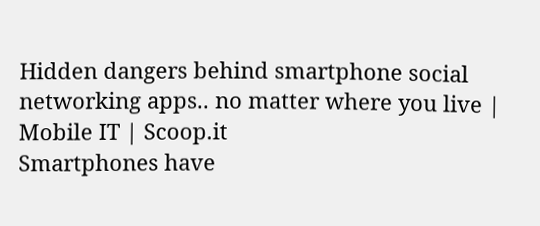Hidden dangers behind smartphone social networking apps.. no matter where you live | Mobile IT | Scoop.it
Smartphones have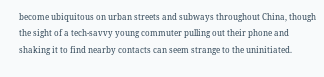become ubiquitous on urban streets and subways throughout China, though the sight of a tech-savvy young commuter pulling out their phone and shaking it to find nearby contacts can seem strange to the uninitiated.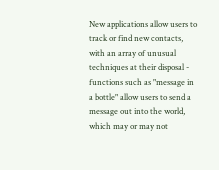New applications allow users to track or find new contacts, with an array of unusual techniques at their disposal - functions such as "message in a bottle" allow users to send a message out into the world, which may or may not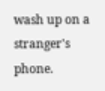wash up on a stranger's phone.